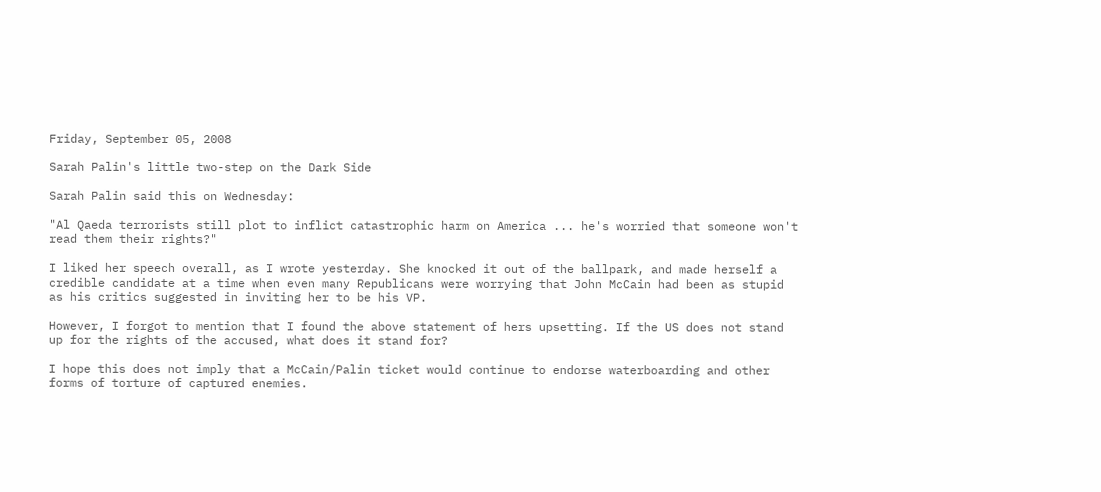Friday, September 05, 2008

Sarah Palin's little two-step on the Dark Side

Sarah Palin said this on Wednesday:

"Al Qaeda terrorists still plot to inflict catastrophic harm on America ... he's worried that someone won't read them their rights?"

I liked her speech overall, as I wrote yesterday. She knocked it out of the ballpark, and made herself a credible candidate at a time when even many Republicans were worrying that John McCain had been as stupid as his critics suggested in inviting her to be his VP.

However, I forgot to mention that I found the above statement of hers upsetting. If the US does not stand up for the rights of the accused, what does it stand for?

I hope this does not imply that a McCain/Palin ticket would continue to endorse waterboarding and other forms of torture of captured enemies.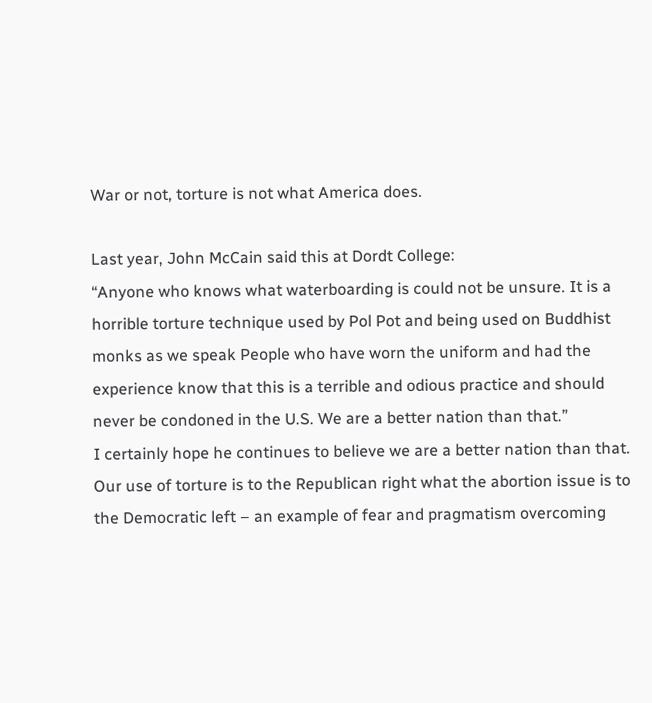War or not, torture is not what America does.

Last year, John McCain said this at Dordt College:
“Anyone who knows what waterboarding is could not be unsure. It is a horrible torture technique used by Pol Pot and being used on Buddhist monks as we speak People who have worn the uniform and had the experience know that this is a terrible and odious practice and should never be condoned in the U.S. We are a better nation than that.”
I certainly hope he continues to believe we are a better nation than that. Our use of torture is to the Republican right what the abortion issue is to the Democratic left – an example of fear and pragmatism overcoming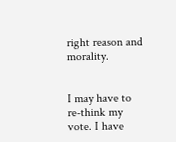right reason and morality.


I may have to re-think my vote. I have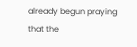already begun praying that the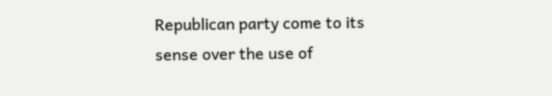Republican party come to its sense over the use of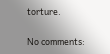torture.

No comments: